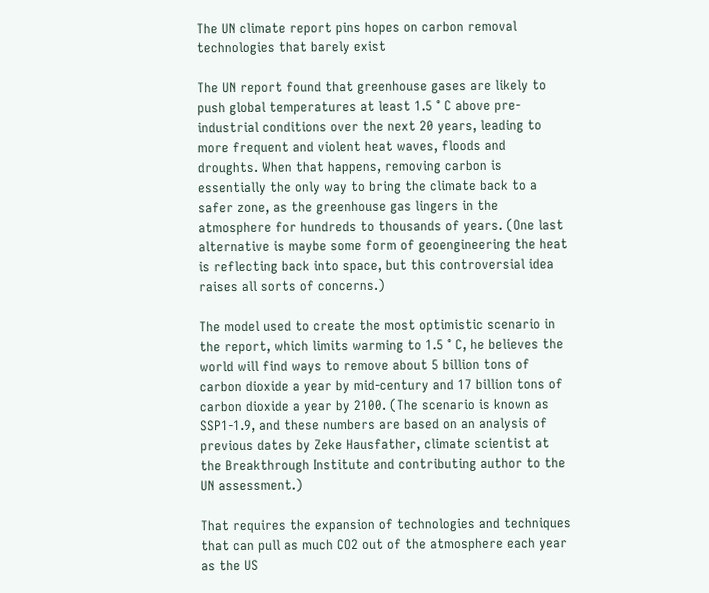The UN climate report pins hopes on carbon removal technologies that barely exist

The UN report found that greenhouse gases are likely to push global temperatures at least 1.5 ° C above pre-industrial conditions over the next 20 years, leading to more frequent and violent heat waves, floods and droughts. When that happens, removing carbon is essentially the only way to bring the climate back to a safer zone, as the greenhouse gas lingers in the atmosphere for hundreds to thousands of years. (One last alternative is maybe some form of geoengineering the heat is reflecting back into space, but this controversial idea raises all sorts of concerns.)

The model used to create the most optimistic scenario in the report, which limits warming to 1.5 ° C, he believes the world will find ways to remove about 5 billion tons of carbon dioxide a year by mid-century and 17 billion tons of carbon dioxide a year by 2100. (The scenario is known as SSP1-1.9, and these numbers are based on an analysis of previous dates by Zeke Hausfather, climate scientist at the Breakthrough Institute and contributing author to the UN assessment.)

That requires the expansion of technologies and techniques that can pull as much CO2 out of the atmosphere each year as the US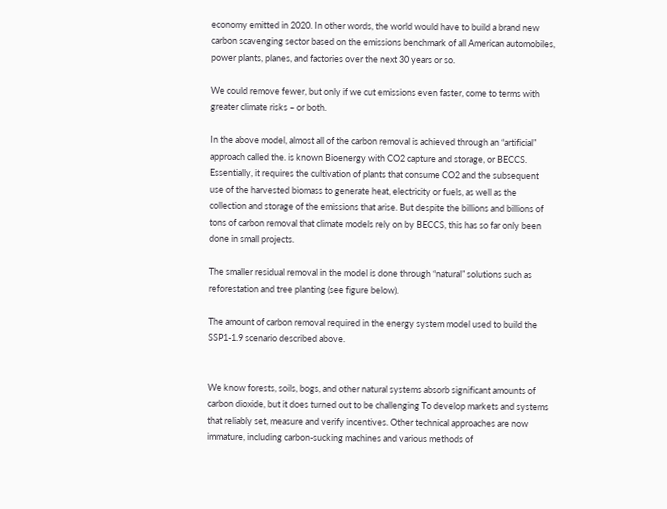economy emitted in 2020. In other words, the world would have to build a brand new carbon scavenging sector based on the emissions benchmark of all American automobiles, power plants, planes, and factories over the next 30 years or so.

We could remove fewer, but only if we cut emissions even faster, come to terms with greater climate risks – or both.

In the above model, almost all of the carbon removal is achieved through an “artificial” approach called the. is known Bioenergy with CO2 capture and storage, or BECCS. Essentially, it requires the cultivation of plants that consume CO2 and the subsequent use of the harvested biomass to generate heat, electricity or fuels, as well as the collection and storage of the emissions that arise. But despite the billions and billions of tons of carbon removal that climate models rely on by BECCS, this has so far only been done in small projects.

The smaller residual removal in the model is done through “natural” solutions such as reforestation and tree planting (see figure below).

The amount of carbon removal required in the energy system model used to build the SSP1-1.9 scenario described above.


We know forests, soils, bogs, and other natural systems absorb significant amounts of carbon dioxide, but it does turned out to be challenging To develop markets and systems that reliably set, measure and verify incentives. Other technical approaches are now immature, including carbon-sucking machines and various methods of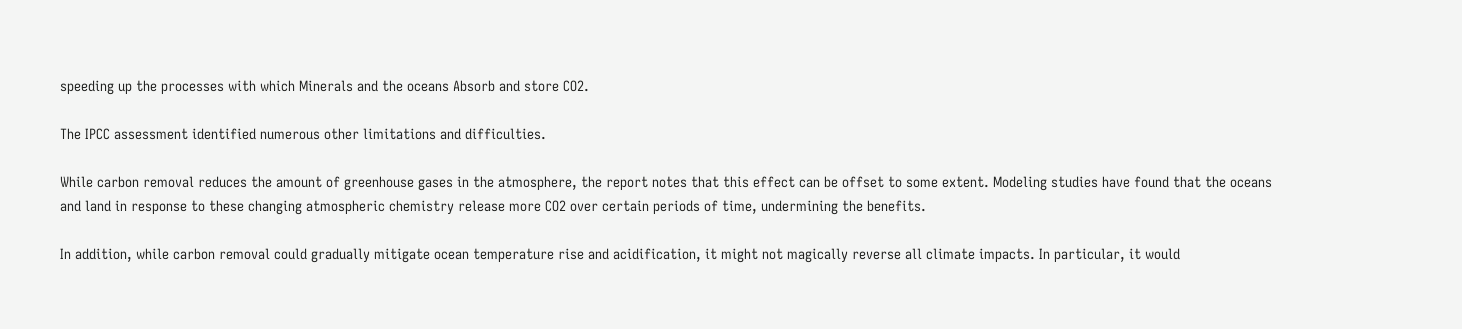speeding up the processes with which Minerals and the oceans Absorb and store CO2.

The IPCC assessment identified numerous other limitations and difficulties.

While carbon removal reduces the amount of greenhouse gases in the atmosphere, the report notes that this effect can be offset to some extent. Modeling studies have found that the oceans and land in response to these changing atmospheric chemistry release more CO2 over certain periods of time, undermining the benefits.

In addition, while carbon removal could gradually mitigate ocean temperature rise and acidification, it might not magically reverse all climate impacts. In particular, it would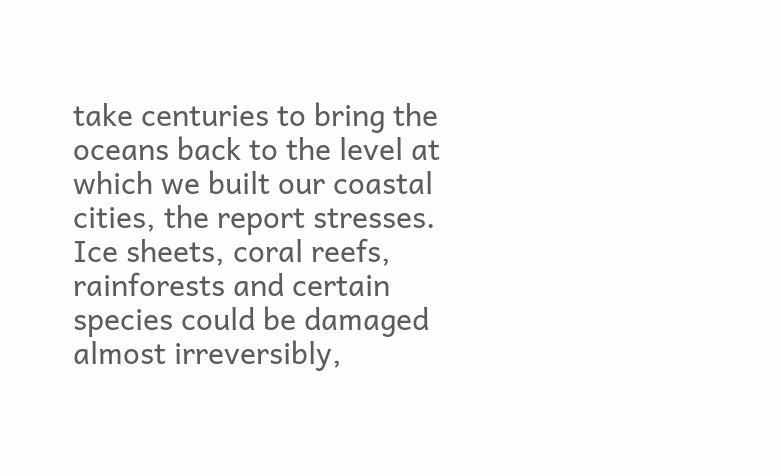take centuries to bring the oceans back to the level at which we built our coastal cities, the report stresses. Ice sheets, coral reefs, rainforests and certain species could be damaged almost irreversibly,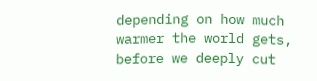depending on how much warmer the world gets, before we deeply cut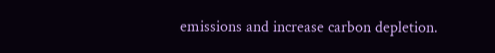emissions and increase carbon depletion.